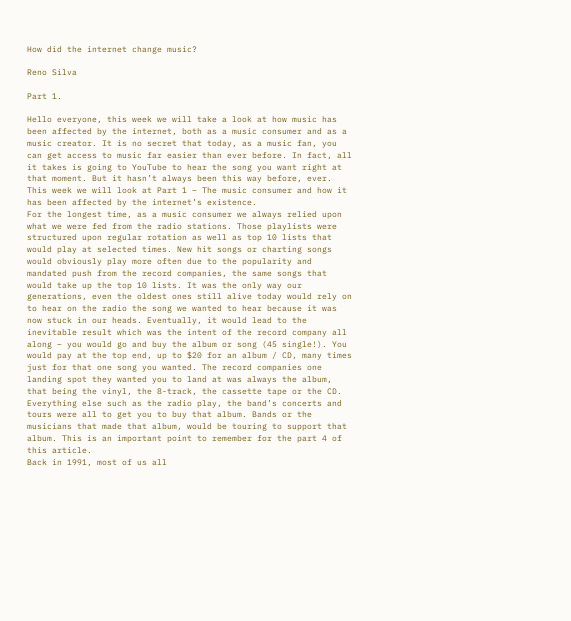How did the internet change music?

Reno Silva

Part 1.

Hello everyone, this week we will take a look at how music has been affected by the internet, both as a music consumer and as a music creator. It is no secret that today, as a music fan, you can get access to music far easier than ever before. In fact, all it takes is going to YouTube to hear the song you want right at that moment. But it hasn’t always been this way before, ever. This week we will look at Part 1 – The music consumer and how it has been affected by the internet’s existence.
For the longest time, as a music consumer we always relied upon what we were fed from the radio stations. Those playlists were structured upon regular rotation as well as top 10 lists that would play at selected times. New hit songs or charting songs would obviously play more often due to the popularity and mandated push from the record companies, the same songs that would take up the top 10 lists. It was the only way our generations, even the oldest ones still alive today would rely on to hear on the radio the song we wanted to hear because it was now stuck in our heads. Eventually, it would lead to the inevitable result which was the intent of the record company all along – you would go and buy the album or song (45 single!). You would pay at the top end, up to $20 for an album / CD, many times just for that one song you wanted. The record companies one landing spot they wanted you to land at was always the album, that being the vinyl, the 8-track, the cassette tape or the CD. Everything else such as the radio play, the band’s concerts and tours were all to get you to buy that album. Bands or the musicians that made that album, would be touring to support that album. This is an important point to remember for the part 4 of this article.
Back in 1991, most of us all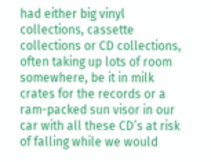had either big vinyl collections, cassette collections or CD collections, often taking up lots of room somewhere, be it in milk crates for the records or a ram-packed sun visor in our car with all these CD’s at risk of falling while we would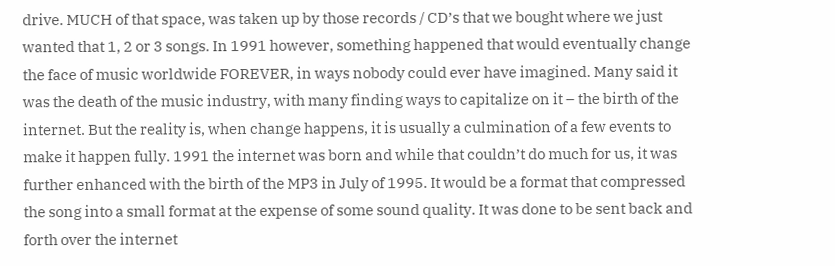drive. MUCH of that space, was taken up by those records / CD’s that we bought where we just wanted that 1, 2 or 3 songs. In 1991 however, something happened that would eventually change the face of music worldwide FOREVER, in ways nobody could ever have imagined. Many said it was the death of the music industry, with many finding ways to capitalize on it – the birth of the internet. But the reality is, when change happens, it is usually a culmination of a few events to make it happen fully. 1991 the internet was born and while that couldn’t do much for us, it was further enhanced with the birth of the MP3 in July of 1995. It would be a format that compressed the song into a small format at the expense of some sound quality. It was done to be sent back and forth over the internet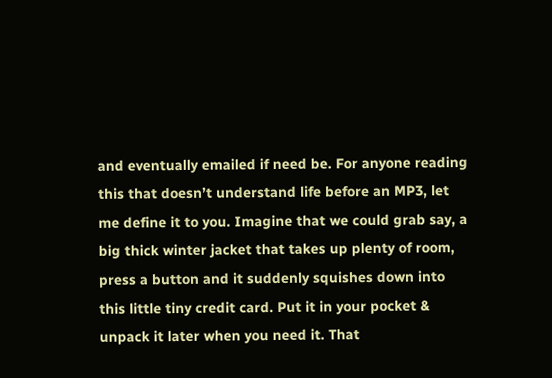and eventually emailed if need be. For anyone reading this that doesn’t understand life before an MP3, let me define it to you. Imagine that we could grab say, a big thick winter jacket that takes up plenty of room, press a button and it suddenly squishes down into this little tiny credit card. Put it in your pocket & unpack it later when you need it. That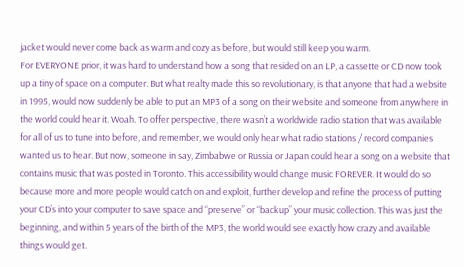jacket would never come back as warm and cozy as before, but would still keep you warm.
For EVERYONE prior, it was hard to understand how a song that resided on an LP, a cassette or CD now took up a tiny of space on a computer. But what realty made this so revolutionary, is that anyone that had a website in 1995, would now suddenly be able to put an MP3 of a song on their website and someone from anywhere in the world could hear it. Woah. To offer perspective, there wasn’t a worldwide radio station that was available for all of us to tune into before, and remember, we would only hear what radio stations / record companies wanted us to hear. But now, someone in say, Zimbabwe or Russia or Japan could hear a song on a website that contains music that was posted in Toronto. This accessibility would change music FOREVER. It would do so because more and more people would catch on and exploit, further develop and refine the process of putting your CD’s into your computer to save space and “preserve” or “backup” your music collection. This was just the beginning, and within 5 years of the birth of the MP3, the world would see exactly how crazy and available things would get.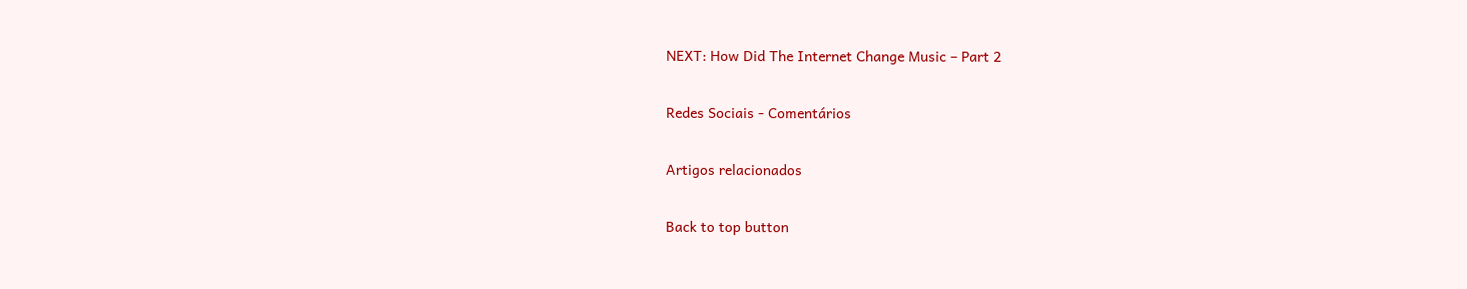NEXT: How Did The Internet Change Music – Part 2

Redes Sociais - Comentários

Artigos relacionados

Back to top button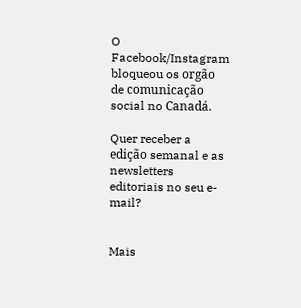O Facebook/Instagram bloqueou os orgão de comunicação social no Canadá.

Quer receber a edição semanal e as newsletters editoriais no seu e-mail?


Mais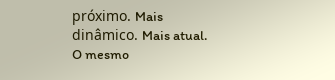próximo. Mais dinâmico. Mais atual.
O mesmo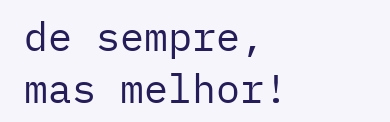de sempre, mas melhor!